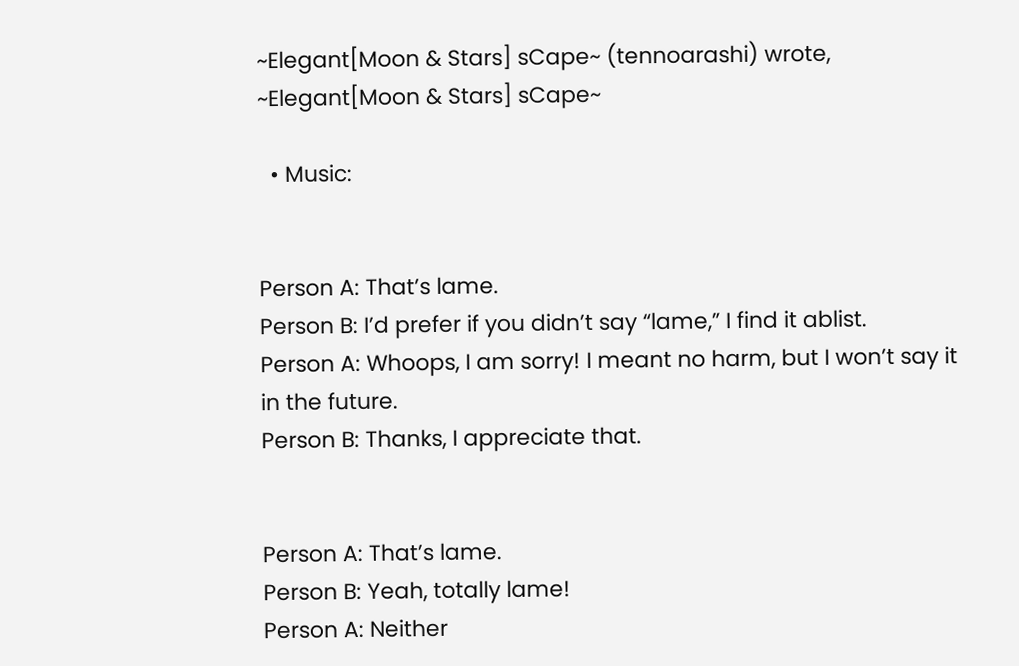~Elegant[Moon & Stars] sCape~ (tennoarashi) wrote,
~Elegant[Moon & Stars] sCape~

  • Music:


Person A: That’s lame.
Person B: I’d prefer if you didn’t say “lame,” I find it ablist.
Person A: Whoops, I am sorry! I meant no harm, but I won’t say it in the future.
Person B: Thanks, I appreciate that.


Person A: That’s lame.
Person B: Yeah, totally lame!
Person A: Neither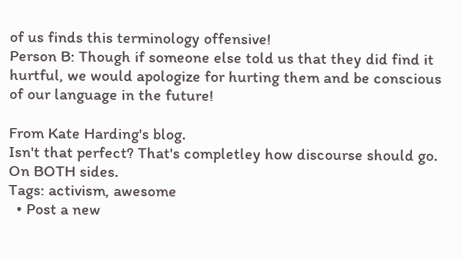of us finds this terminology offensive!
Person B: Though if someone else told us that they did find it hurtful, we would apologize for hurting them and be conscious of our language in the future!

From Kate Harding's blog.
Isn't that perfect? That's completley how discourse should go. On BOTH sides.
Tags: activism, awesome
  • Post a new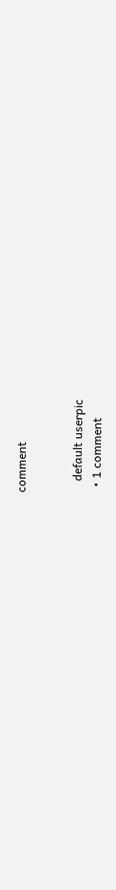comment


    default userpic
  • 1 comment